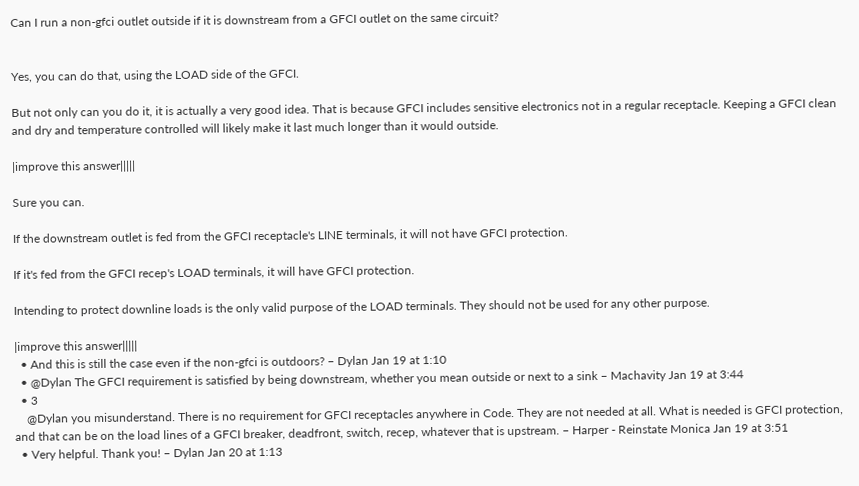Can I run a non-gfci outlet outside if it is downstream from a GFCI outlet on the same circuit?


Yes, you can do that, using the LOAD side of the GFCI.

But not only can you do it, it is actually a very good idea. That is because GFCI includes sensitive electronics not in a regular receptacle. Keeping a GFCI clean and dry and temperature controlled will likely make it last much longer than it would outside.

|improve this answer|||||

Sure you can.

If the downstream outlet is fed from the GFCI receptacle's LINE terminals, it will not have GFCI protection.

If it's fed from the GFCI recep's LOAD terminals, it will have GFCI protection.

Intending to protect downline loads is the only valid purpose of the LOAD terminals. They should not be used for any other purpose.

|improve this answer|||||
  • And this is still the case even if the non-gfci is outdoors? – Dylan Jan 19 at 1:10
  • @Dylan The GFCI requirement is satisfied by being downstream, whether you mean outside or next to a sink – Machavity Jan 19 at 3:44
  • 3
    @Dylan you misunderstand. There is no requirement for GFCI receptacles anywhere in Code. They are not needed at all. What is needed is GFCI protection, and that can be on the load lines of a GFCI breaker, deadfront, switch, recep, whatever that is upstream. – Harper - Reinstate Monica Jan 19 at 3:51
  • Very helpful. Thank you! – Dylan Jan 20 at 1:13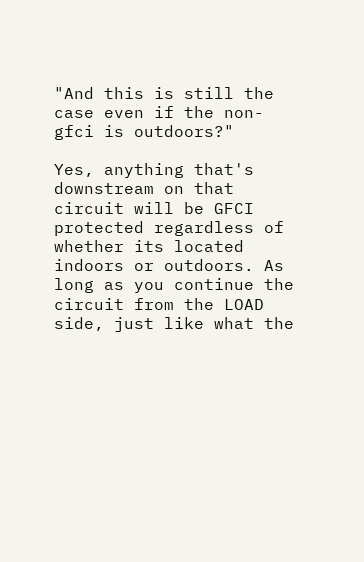"And this is still the case even if the non-gfci is outdoors?"

Yes, anything that's downstream on that circuit will be GFCI protected regardless of whether its located indoors or outdoors. As long as you continue the circuit from the LOAD side, just like what the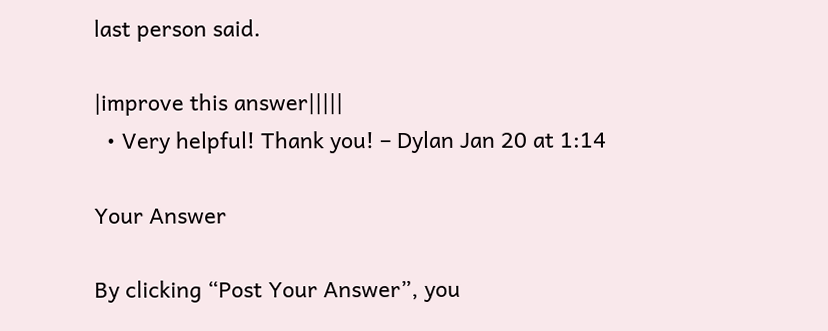last person said.

|improve this answer|||||
  • Very helpful! Thank you! – Dylan Jan 20 at 1:14

Your Answer

By clicking “Post Your Answer”, you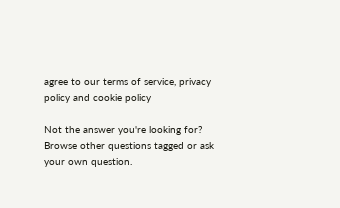agree to our terms of service, privacy policy and cookie policy

Not the answer you're looking for? Browse other questions tagged or ask your own question.